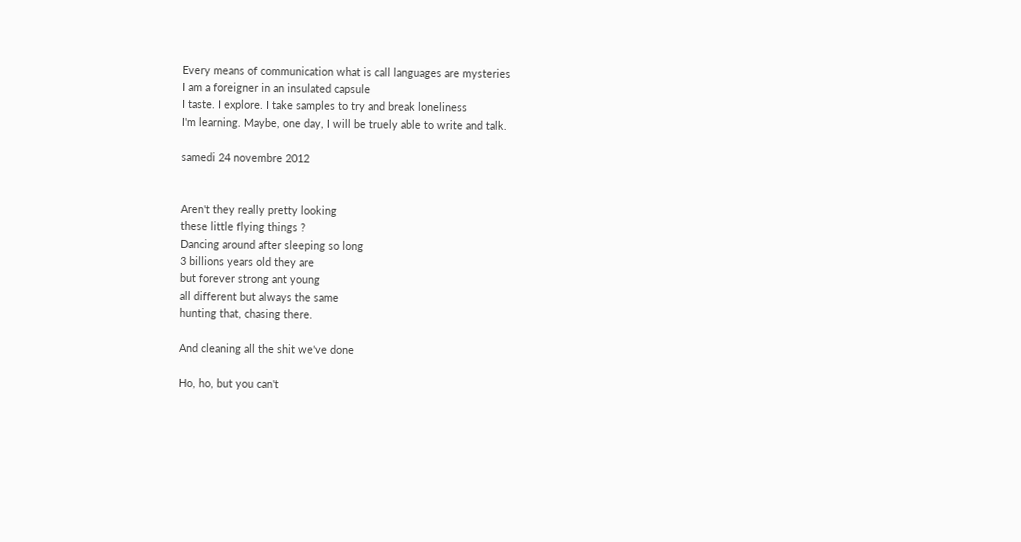Every means of communication what is call languages are mysteries
I am a foreigner in an insulated capsule
I taste. I explore. I take samples to try and break loneliness
I'm learning. Maybe, one day, I will be truely able to write and talk.

samedi 24 novembre 2012


Aren't they really pretty looking
these little flying things ?
Dancing around after sleeping so long
3 billions years old they are
but forever strong ant young
all different but always the same
hunting that, chasing there.

And cleaning all the shit we've done

Ho, ho, but you can't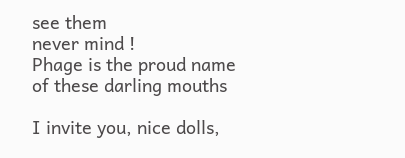see them
never mind !
Phage is the proud name
of these darling mouths

I invite you, nice dolls,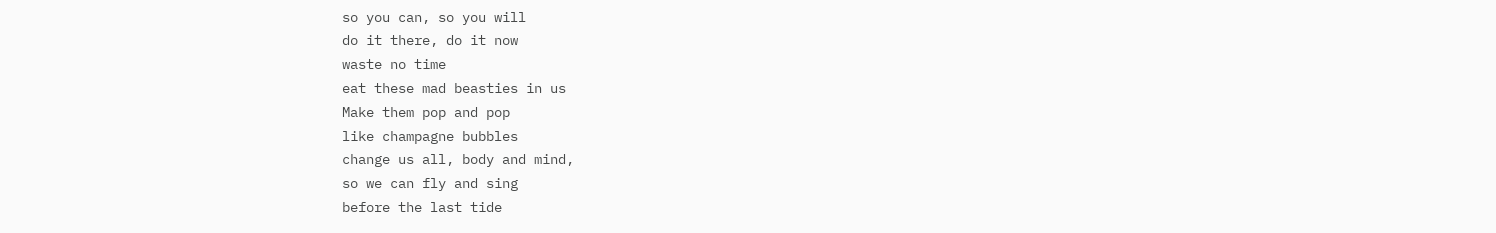so you can, so you will
do it there, do it now
waste no time
eat these mad beasties in us
Make them pop and pop
like champagne bubbles
change us all, body and mind,
so we can fly and sing
before the last tide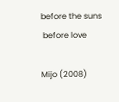before the suns
 before love

Mijo (2008)